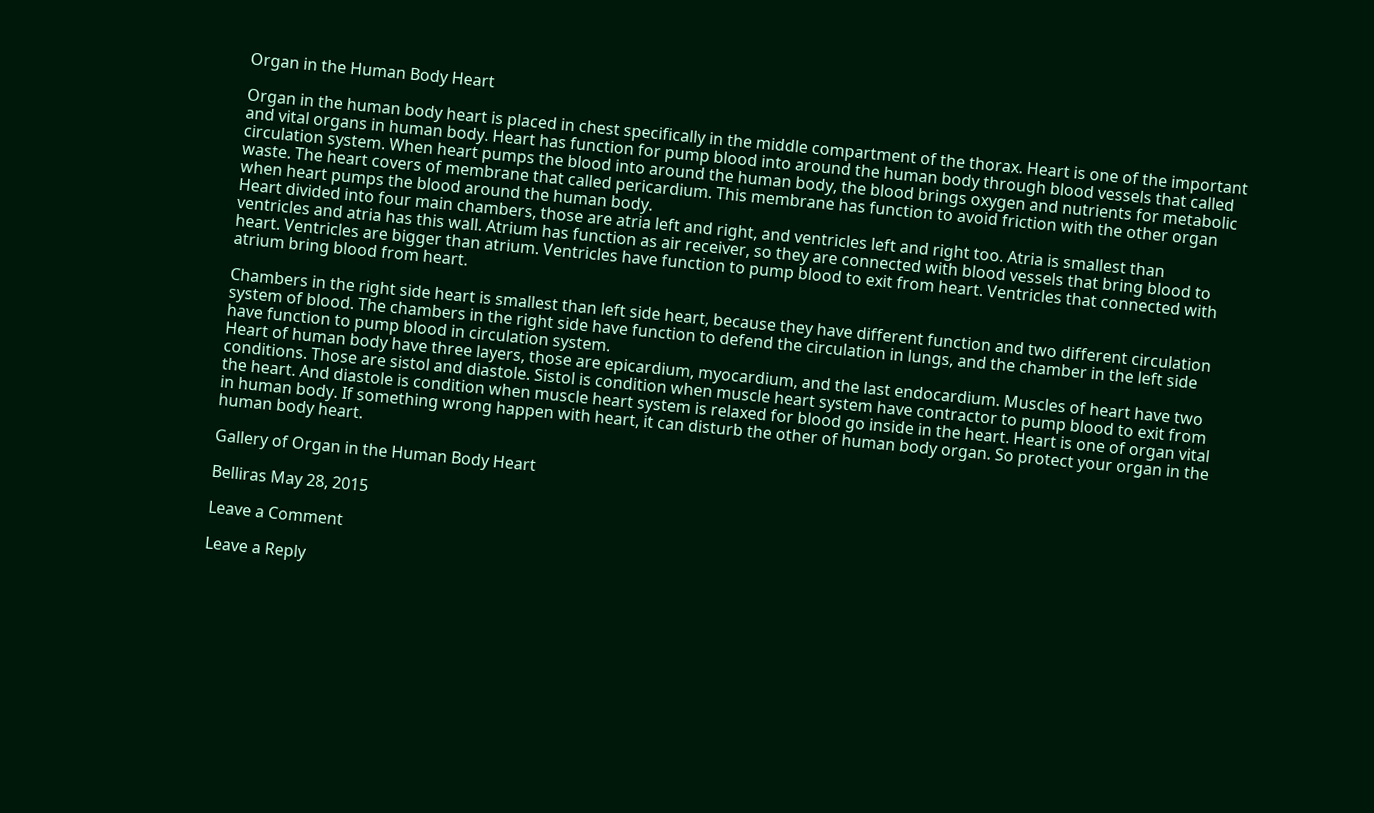Organ in the Human Body Heart

Organ in the human body heart is placed in chest specifically in the middle compartment of the thorax. Heart is one of the important and vital organs in human body. Heart has function for pump blood into around the human body through blood vessels that called circulation system. When heart pumps the blood into around the human body, the blood brings oxygen and nutrients for metabolic waste. The heart covers of membrane that called pericardium. This membrane has function to avoid friction with the other organ when heart pumps the blood around the human body.
Heart divided into four main chambers, those are atria left and right, and ventricles left and right too. Atria is smallest than ventricles and atria has this wall. Atrium has function as air receiver, so they are connected with blood vessels that bring blood to heart. Ventricles are bigger than atrium. Ventricles have function to pump blood to exit from heart. Ventricles that connected with atrium bring blood from heart.

Chambers in the right side heart is smallest than left side heart, because they have different function and two different circulation system of blood. The chambers in the right side have function to defend the circulation in lungs, and the chamber in the left side have function to pump blood in circulation system.
Heart of human body have three layers, those are epicardium, myocardium, and the last endocardium. Muscles of heart have two conditions. Those are sistol and diastole. Sistol is condition when muscle heart system have contractor to pump blood to exit from the heart. And diastole is condition when muscle heart system is relaxed for blood go inside in the heart. Heart is one of organ vital in human body. If something wrong happen with heart, it can disturb the other of human body organ. So protect your organ in the human body heart.

Gallery of Organ in the Human Body Heart

Belliras May 28, 2015

Leave a Comment

Leave a Reply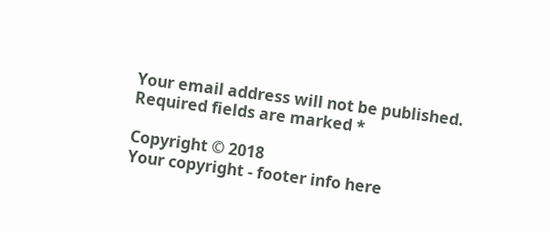Your email address will not be published. Required fields are marked *

Copyright © 2018
Your copyright - footer info here